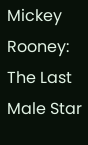Mickey Rooney: The Last Male Star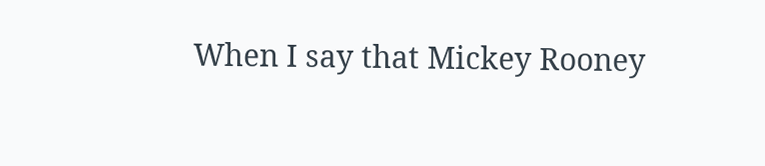When I say that Mickey Rooney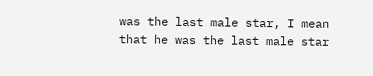was the last male star, I mean that he was the last male star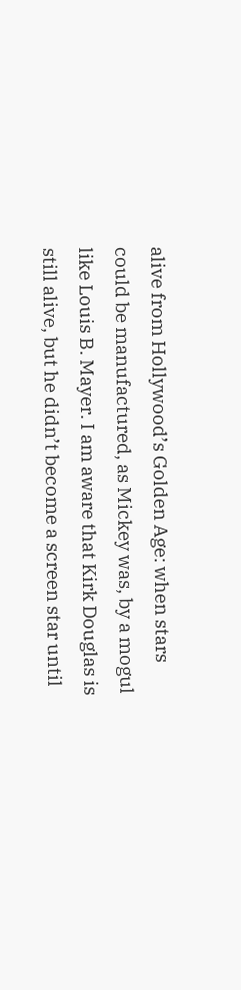alive from Hollywood’s Golden Age: when stars could be manufactured, as Mickey was, by a mogul like Louis B. Mayer. I am aware that Kirk Douglas is still alive, but he didn’t become a screen star until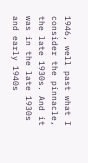1946, well past what I consider the pinnacle, the late 1930s. And it was in the late 1930s and early 1940s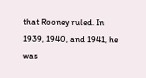that Rooney ruled. In 1939, 1940, and 1941, he was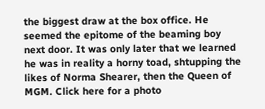the biggest draw at the box office. He seemed the epitome of the beaming boy next door. It was only later that we learned he was in reality a horny toad, shtupping the likes of Norma Shearer, then the Queen of MGM. Click here for a photo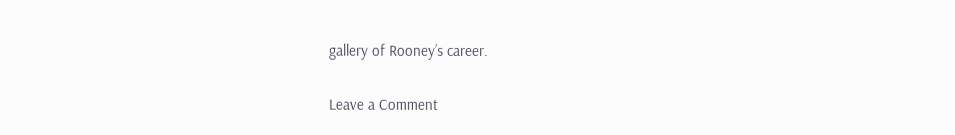gallery of Rooney’s career.

Leave a Comment